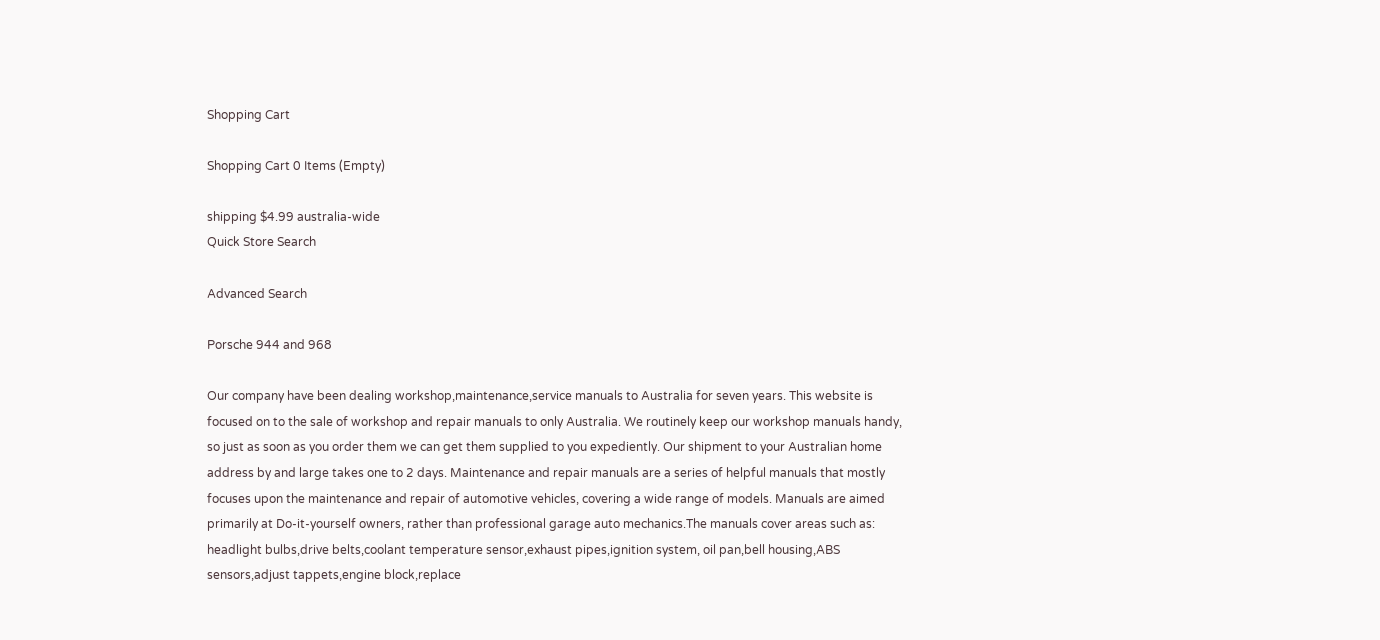Shopping Cart

Shopping Cart 0 Items (Empty)

shipping $4.99 australia-wide
Quick Store Search

Advanced Search

Porsche 944 and 968

Our company have been dealing workshop,maintenance,service manuals to Australia for seven years. This website is focused on to the sale of workshop and repair manuals to only Australia. We routinely keep our workshop manuals handy, so just as soon as you order them we can get them supplied to you expediently. Our shipment to your Australian home address by and large takes one to 2 days. Maintenance and repair manuals are a series of helpful manuals that mostly focuses upon the maintenance and repair of automotive vehicles, covering a wide range of models. Manuals are aimed primarily at Do-it-yourself owners, rather than professional garage auto mechanics.The manuals cover areas such as: headlight bulbs,drive belts,coolant temperature sensor,exhaust pipes,ignition system, oil pan,bell housing,ABS sensors,adjust tappets,engine block,replace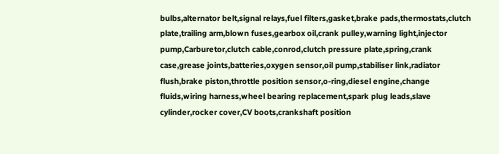bulbs,alternator belt,signal relays,fuel filters,gasket,brake pads,thermostats,clutch plate,trailing arm,blown fuses,gearbox oil,crank pulley,warning light,injector pump,Carburetor,clutch cable,conrod,clutch pressure plate,spring,crank case,grease joints,batteries,oxygen sensor,oil pump,stabiliser link,radiator flush,brake piston,throttle position sensor,o-ring,diesel engine,change fluids,wiring harness,wheel bearing replacement,spark plug leads,slave cylinder,rocker cover,CV boots,crankshaft position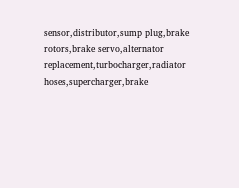sensor,distributor,sump plug,brake rotors,brake servo,alternator replacement,turbocharger,radiator hoses,supercharger,brake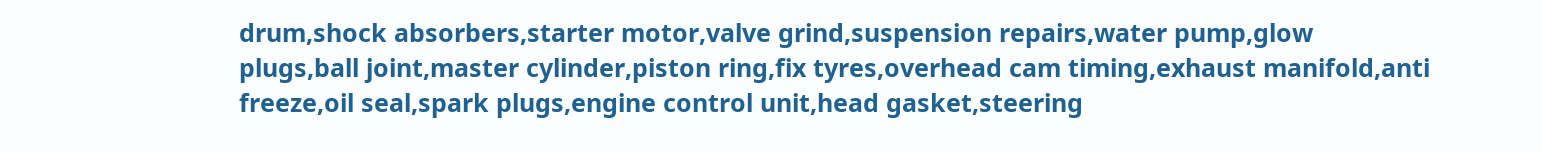drum,shock absorbers,starter motor,valve grind,suspension repairs,water pump,glow plugs,ball joint,master cylinder,piston ring,fix tyres,overhead cam timing,exhaust manifold,anti freeze,oil seal,spark plugs,engine control unit,head gasket,steering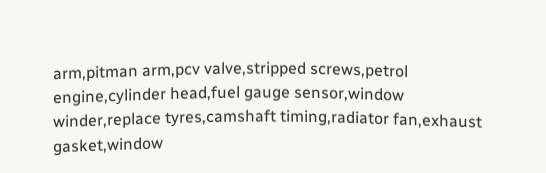arm,pitman arm,pcv valve,stripped screws,petrol engine,cylinder head,fuel gauge sensor,window winder,replace tyres,camshaft timing,radiator fan,exhaust gasket,window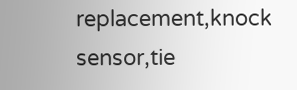replacement,knock sensor,tie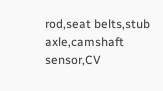rod,seat belts,stub axle,camshaft sensor,CV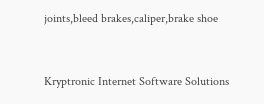joints,bleed brakes,caliper,brake shoe


Kryptronic Internet Software Solutions